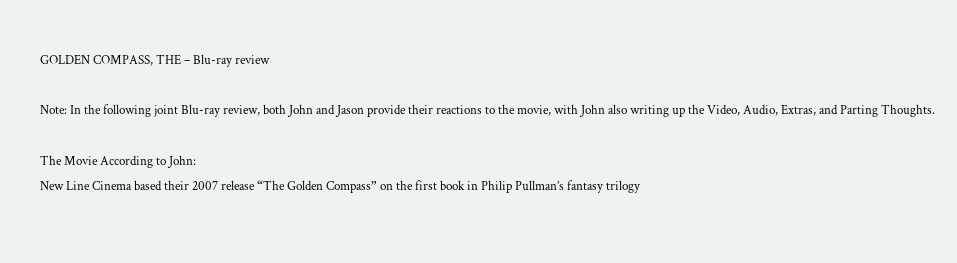GOLDEN COMPASS, THE – Blu-ray review

Note: In the following joint Blu-ray review, both John and Jason provide their reactions to the movie, with John also writing up the Video, Audio, Extras, and Parting Thoughts.

The Movie According to John:
New Line Cinema based their 2007 release “The Golden Compass” on the first book in Philip Pullman’s fantasy trilogy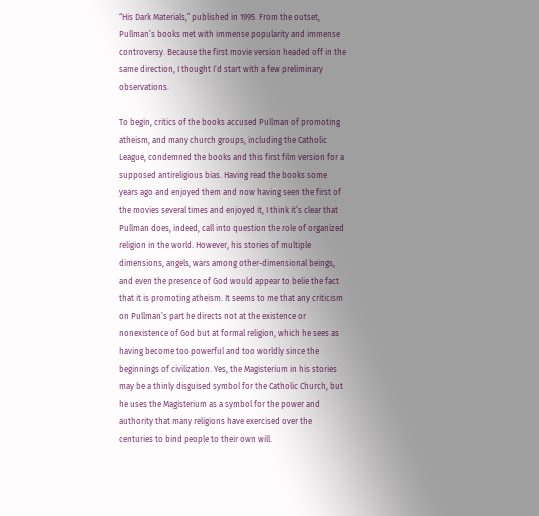“His Dark Materials,” published in 1995. From the outset, Pullman’s books met with immense popularity and immense controversy. Because the first movie version headed off in the same direction, I thought I’d start with a few preliminary observations.

To begin, critics of the books accused Pullman of promoting atheism, and many church groups, including the Catholic League, condemned the books and this first film version for a supposed antireligious bias. Having read the books some years ago and enjoyed them and now having seen the first of the movies several times and enjoyed it, I think it’s clear that Pullman does, indeed, call into question the role of organized religion in the world. However, his stories of multiple dimensions, angels, wars among other-dimensional beings, and even the presence of God would appear to belie the fact that it is promoting atheism. It seems to me that any criticism on Pullman’s part he directs not at the existence or nonexistence of God but at formal religion, which he sees as having become too powerful and too worldly since the beginnings of civilization. Yes, the Magisterium in his stories may be a thinly disguised symbol for the Catholic Church, but he uses the Magisterium as a symbol for the power and authority that many religions have exercised over the centuries to bind people to their own will.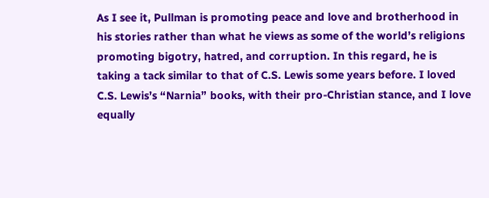As I see it, Pullman is promoting peace and love and brotherhood in his stories rather than what he views as some of the world’s religions promoting bigotry, hatred, and corruption. In this regard, he is taking a tack similar to that of C.S. Lewis some years before. I loved C.S. Lewis’s “Narnia” books, with their pro-Christian stance, and I love equally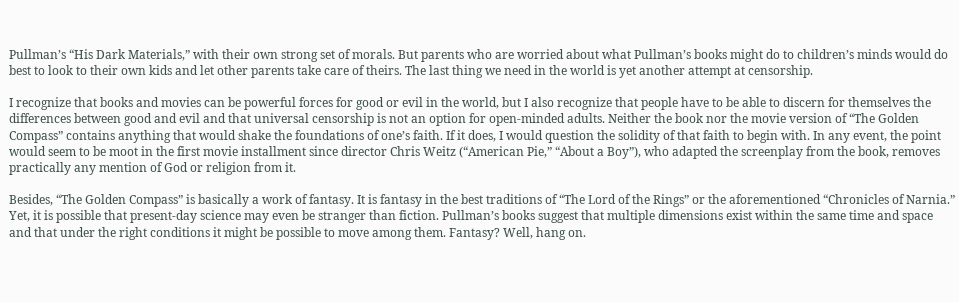Pullman’s “His Dark Materials,” with their own strong set of morals. But parents who are worried about what Pullman’s books might do to children’s minds would do best to look to their own kids and let other parents take care of theirs. The last thing we need in the world is yet another attempt at censorship.

I recognize that books and movies can be powerful forces for good or evil in the world, but I also recognize that people have to be able to discern for themselves the differences between good and evil and that universal censorship is not an option for open-minded adults. Neither the book nor the movie version of “The Golden Compass” contains anything that would shake the foundations of one’s faith. If it does, I would question the solidity of that faith to begin with. In any event, the point would seem to be moot in the first movie installment since director Chris Weitz (“American Pie,” “About a Boy”), who adapted the screenplay from the book, removes practically any mention of God or religion from it.

Besides, “The Golden Compass” is basically a work of fantasy. It is fantasy in the best traditions of “The Lord of the Rings” or the aforementioned “Chronicles of Narnia.” Yet, it is possible that present-day science may even be stranger than fiction. Pullman’s books suggest that multiple dimensions exist within the same time and space and that under the right conditions it might be possible to move among them. Fantasy? Well, hang on.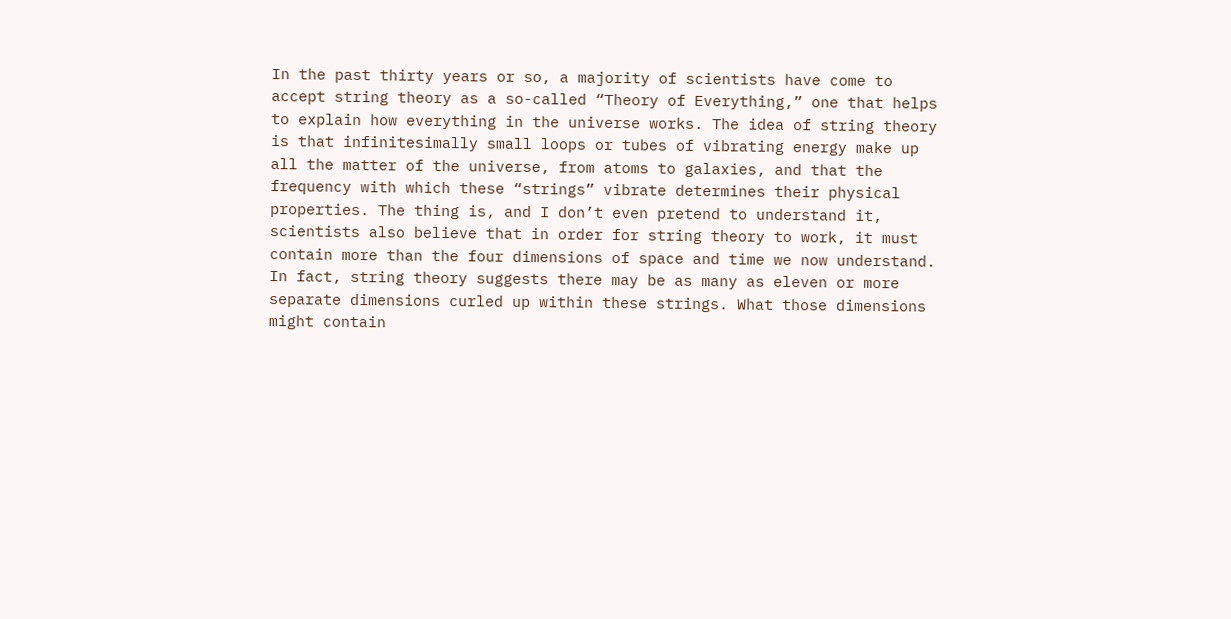In the past thirty years or so, a majority of scientists have come to accept string theory as a so-called “Theory of Everything,” one that helps to explain how everything in the universe works. The idea of string theory is that infinitesimally small loops or tubes of vibrating energy make up all the matter of the universe, from atoms to galaxies, and that the frequency with which these “strings” vibrate determines their physical properties. The thing is, and I don’t even pretend to understand it, scientists also believe that in order for string theory to work, it must contain more than the four dimensions of space and time we now understand. In fact, string theory suggests there may be as many as eleven or more separate dimensions curled up within these strings. What those dimensions might contain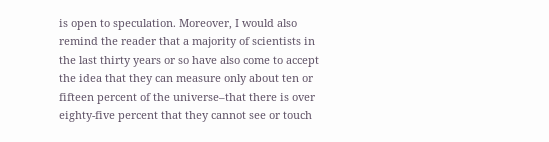is open to speculation. Moreover, I would also remind the reader that a majority of scientists in the last thirty years or so have also come to accept the idea that they can measure only about ten or fifteen percent of the universe–that there is over eighty-five percent that they cannot see or touch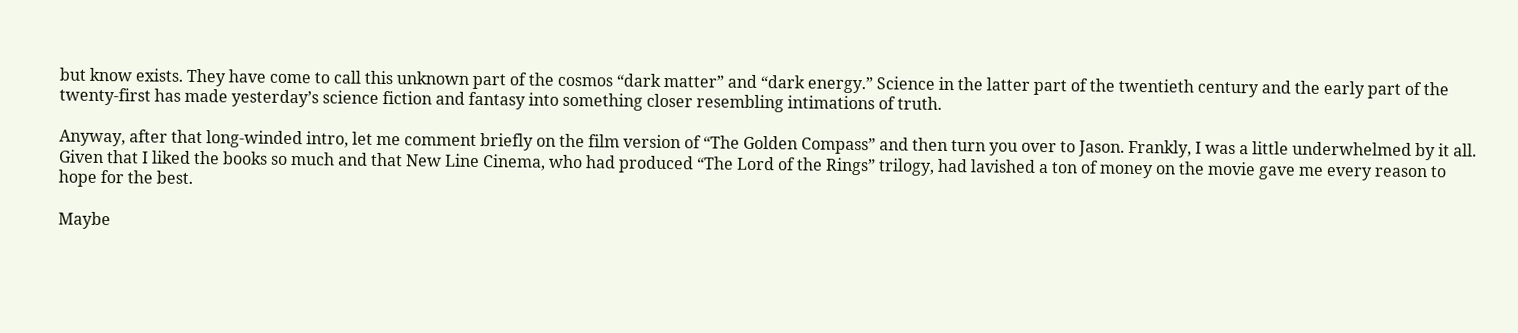but know exists. They have come to call this unknown part of the cosmos “dark matter” and “dark energy.” Science in the latter part of the twentieth century and the early part of the twenty-first has made yesterday’s science fiction and fantasy into something closer resembling intimations of truth.

Anyway, after that long-winded intro, let me comment briefly on the film version of “The Golden Compass” and then turn you over to Jason. Frankly, I was a little underwhelmed by it all. Given that I liked the books so much and that New Line Cinema, who had produced “The Lord of the Rings” trilogy, had lavished a ton of money on the movie gave me every reason to hope for the best.

Maybe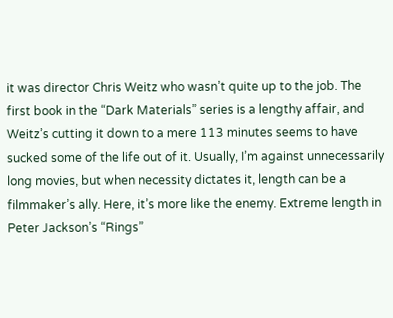it was director Chris Weitz who wasn’t quite up to the job. The first book in the “Dark Materials” series is a lengthy affair, and Weitz’s cutting it down to a mere 113 minutes seems to have sucked some of the life out of it. Usually, I’m against unnecessarily long movies, but when necessity dictates it, length can be a filmmaker’s ally. Here, it’s more like the enemy. Extreme length in Peter Jackson’s “Rings”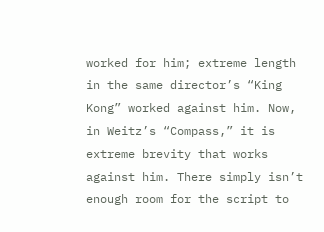worked for him; extreme length in the same director’s “King Kong” worked against him. Now, in Weitz’s “Compass,” it is extreme brevity that works against him. There simply isn’t enough room for the script to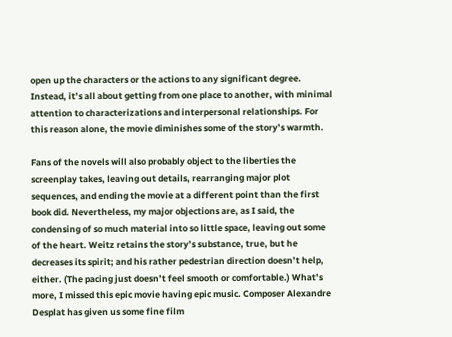open up the characters or the actions to any significant degree. Instead, it’s all about getting from one place to another, with minimal attention to characterizations and interpersonal relationships. For this reason alone, the movie diminishes some of the story’s warmth.

Fans of the novels will also probably object to the liberties the screenplay takes, leaving out details, rearranging major plot sequences, and ending the movie at a different point than the first book did. Nevertheless, my major objections are, as I said, the condensing of so much material into so little space, leaving out some of the heart. Weitz retains the story’s substance, true, but he decreases its spirit; and his rather pedestrian direction doesn’t help, either. (The pacing just doesn’t feel smooth or comfortable.) What’s more, I missed this epic movie having epic music. Composer Alexandre Desplat has given us some fine film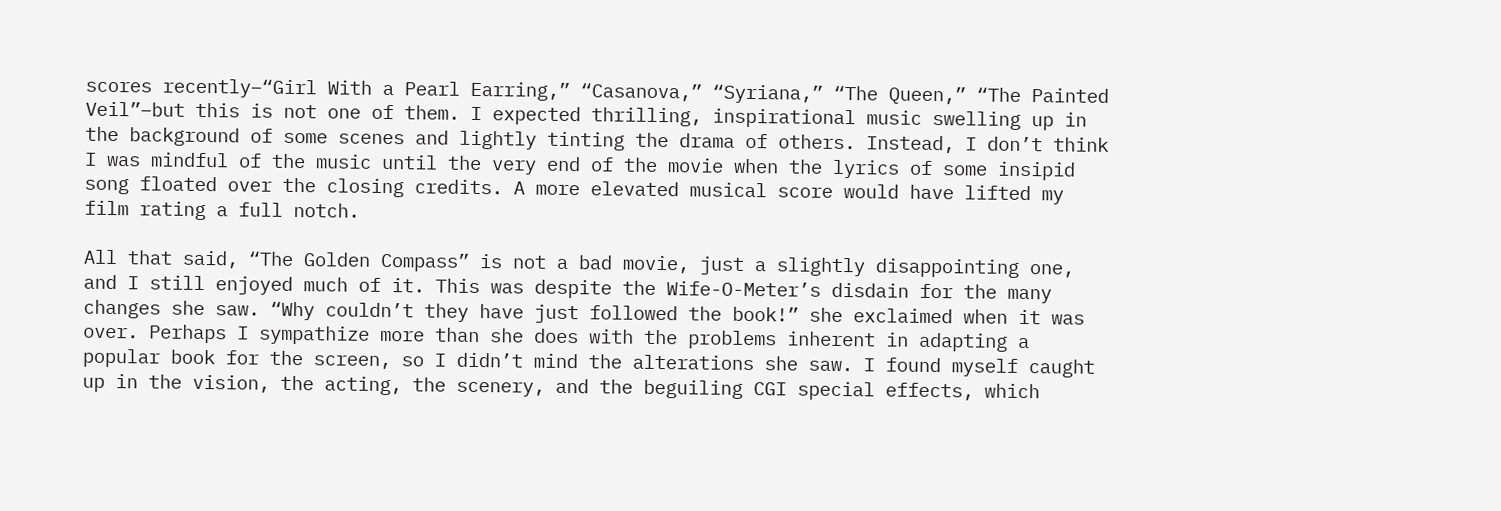scores recently–“Girl With a Pearl Earring,” “Casanova,” “Syriana,” “The Queen,” “The Painted Veil”–but this is not one of them. I expected thrilling, inspirational music swelling up in the background of some scenes and lightly tinting the drama of others. Instead, I don’t think I was mindful of the music until the very end of the movie when the lyrics of some insipid song floated over the closing credits. A more elevated musical score would have lifted my film rating a full notch.

All that said, “The Golden Compass” is not a bad movie, just a slightly disappointing one, and I still enjoyed much of it. This was despite the Wife-O-Meter’s disdain for the many changes she saw. “Why couldn’t they have just followed the book!” she exclaimed when it was over. Perhaps I sympathize more than she does with the problems inherent in adapting a popular book for the screen, so I didn’t mind the alterations she saw. I found myself caught up in the vision, the acting, the scenery, and the beguiling CGI special effects, which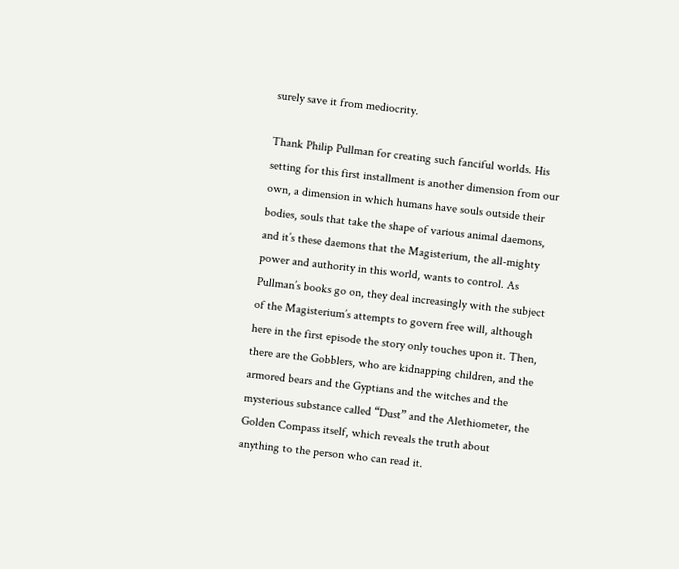surely save it from mediocrity.

Thank Philip Pullman for creating such fanciful worlds. His setting for this first installment is another dimension from our own, a dimension in which humans have souls outside their bodies, souls that take the shape of various animal daemons, and it’s these daemons that the Magisterium, the all-mighty power and authority in this world, wants to control. As Pullman’s books go on, they deal increasingly with the subject of the Magisterium’s attempts to govern free will, although here in the first episode the story only touches upon it. Then, there are the Gobblers, who are kidnapping children, and the armored bears and the Gyptians and the witches and the mysterious substance called “Dust” and the Alethiometer, the Golden Compass itself, which reveals the truth about anything to the person who can read it.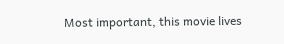Most important, this movie lives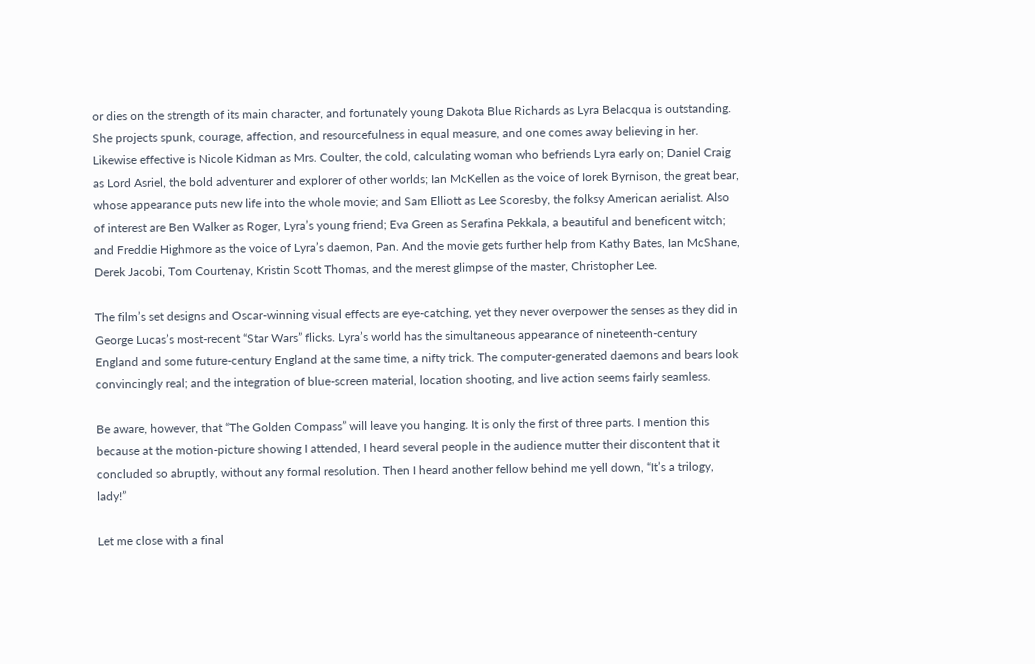or dies on the strength of its main character, and fortunately young Dakota Blue Richards as Lyra Belacqua is outstanding. She projects spunk, courage, affection, and resourcefulness in equal measure, and one comes away believing in her. Likewise effective is Nicole Kidman as Mrs. Coulter, the cold, calculating woman who befriends Lyra early on; Daniel Craig as Lord Asriel, the bold adventurer and explorer of other worlds; Ian McKellen as the voice of Iorek Byrnison, the great bear, whose appearance puts new life into the whole movie; and Sam Elliott as Lee Scoresby, the folksy American aerialist. Also of interest are Ben Walker as Roger, Lyra’s young friend; Eva Green as Serafina Pekkala, a beautiful and beneficent witch; and Freddie Highmore as the voice of Lyra’s daemon, Pan. And the movie gets further help from Kathy Bates, Ian McShane, Derek Jacobi, Tom Courtenay, Kristin Scott Thomas, and the merest glimpse of the master, Christopher Lee.

The film’s set designs and Oscar-winning visual effects are eye-catching, yet they never overpower the senses as they did in George Lucas’s most-recent “Star Wars” flicks. Lyra’s world has the simultaneous appearance of nineteenth-century England and some future-century England at the same time, a nifty trick. The computer-generated daemons and bears look convincingly real; and the integration of blue-screen material, location shooting, and live action seems fairly seamless.

Be aware, however, that “The Golden Compass” will leave you hanging. It is only the first of three parts. I mention this because at the motion-picture showing I attended, I heard several people in the audience mutter their discontent that it concluded so abruptly, without any formal resolution. Then I heard another fellow behind me yell down, “It’s a trilogy, lady!”

Let me close with a final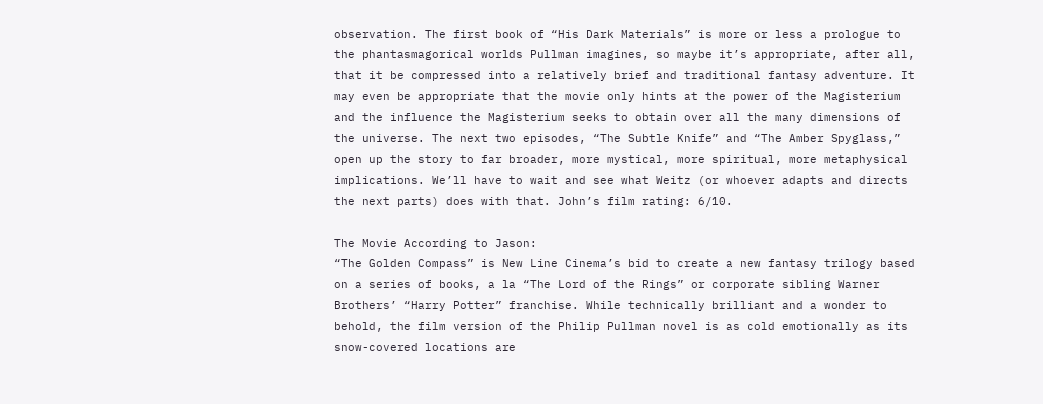observation. The first book of “His Dark Materials” is more or less a prologue to the phantasmagorical worlds Pullman imagines, so maybe it’s appropriate, after all, that it be compressed into a relatively brief and traditional fantasy adventure. It may even be appropriate that the movie only hints at the power of the Magisterium and the influence the Magisterium seeks to obtain over all the many dimensions of the universe. The next two episodes, “The Subtle Knife” and “The Amber Spyglass,” open up the story to far broader, more mystical, more spiritual, more metaphysical implications. We’ll have to wait and see what Weitz (or whoever adapts and directs the next parts) does with that. John’s film rating: 6/10.

The Movie According to Jason:
“The Golden Compass” is New Line Cinema’s bid to create a new fantasy trilogy based on a series of books, a la “The Lord of the Rings” or corporate sibling Warner Brothers’ “Harry Potter” franchise. While technically brilliant and a wonder to behold, the film version of the Philip Pullman novel is as cold emotionally as its snow-covered locations are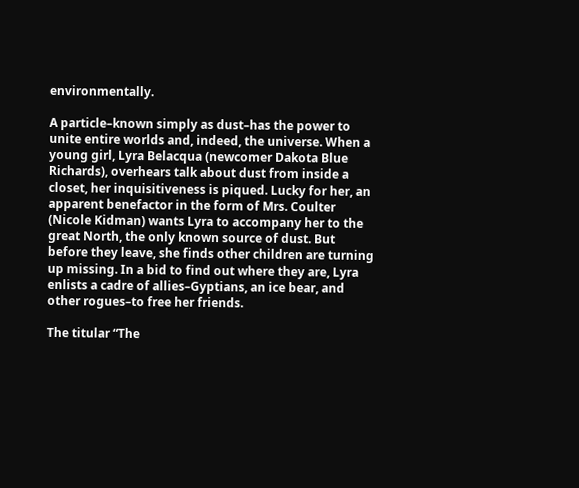environmentally.

A particle–known simply as dust–has the power to unite entire worlds and, indeed, the universe. When a young girl, Lyra Belacqua (newcomer Dakota Blue Richards), overhears talk about dust from inside a closet, her inquisitiveness is piqued. Lucky for her, an apparent benefactor in the form of Mrs. Coulter (Nicole Kidman) wants Lyra to accompany her to the great North, the only known source of dust. But before they leave, she finds other children are turning up missing. In a bid to find out where they are, Lyra enlists a cadre of allies–Gyptians, an ice bear, and other rogues–to free her friends.

The titular “The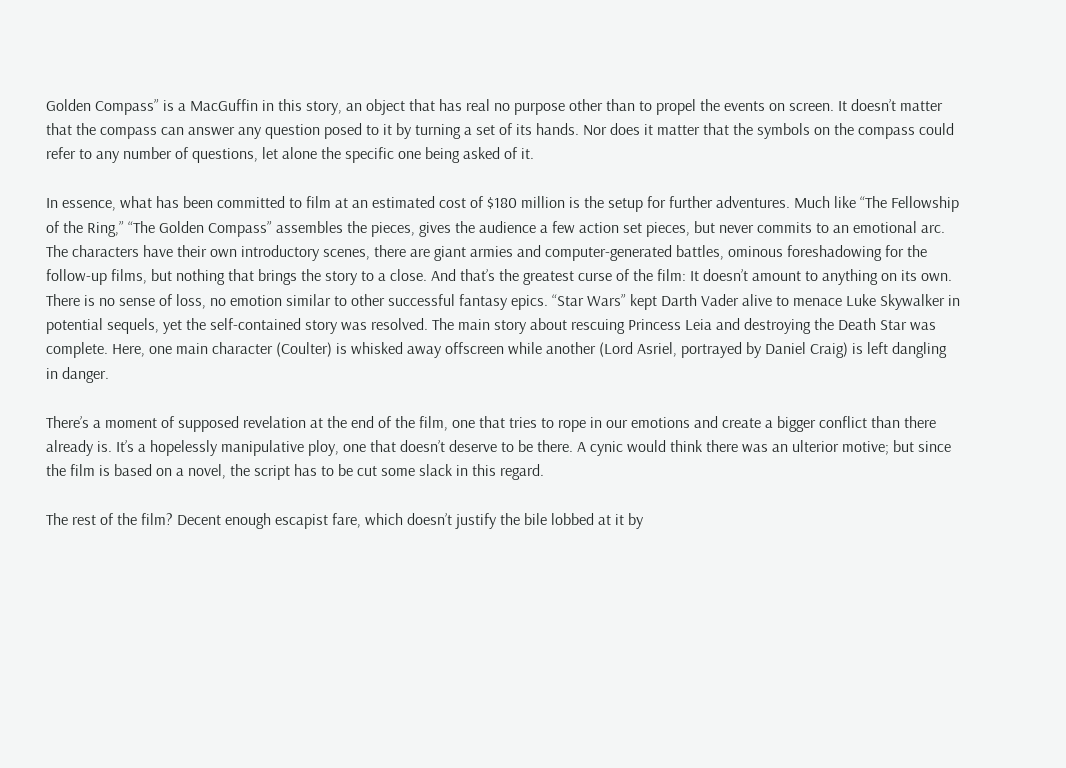Golden Compass” is a MacGuffin in this story, an object that has real no purpose other than to propel the events on screen. It doesn’t matter that the compass can answer any question posed to it by turning a set of its hands. Nor does it matter that the symbols on the compass could refer to any number of questions, let alone the specific one being asked of it.

In essence, what has been committed to film at an estimated cost of $180 million is the setup for further adventures. Much like “The Fellowship of the Ring,” “The Golden Compass” assembles the pieces, gives the audience a few action set pieces, but never commits to an emotional arc. The characters have their own introductory scenes, there are giant armies and computer-generated battles, ominous foreshadowing for the follow-up films, but nothing that brings the story to a close. And that’s the greatest curse of the film: It doesn’t amount to anything on its own. There is no sense of loss, no emotion similar to other successful fantasy epics. “Star Wars” kept Darth Vader alive to menace Luke Skywalker in potential sequels, yet the self-contained story was resolved. The main story about rescuing Princess Leia and destroying the Death Star was complete. Here, one main character (Coulter) is whisked away offscreen while another (Lord Asriel, portrayed by Daniel Craig) is left dangling in danger.

There’s a moment of supposed revelation at the end of the film, one that tries to rope in our emotions and create a bigger conflict than there already is. It’s a hopelessly manipulative ploy, one that doesn’t deserve to be there. A cynic would think there was an ulterior motive; but since the film is based on a novel, the script has to be cut some slack in this regard.

The rest of the film? Decent enough escapist fare, which doesn’t justify the bile lobbed at it by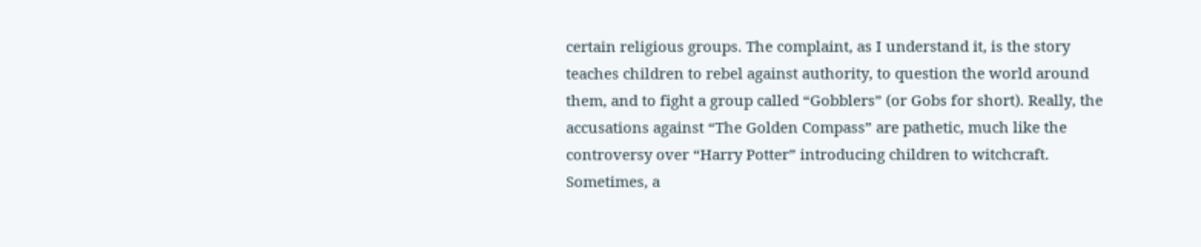certain religious groups. The complaint, as I understand it, is the story teaches children to rebel against authority, to question the world around them, and to fight a group called “Gobblers” (or Gobs for short). Really, the accusations against “The Golden Compass” are pathetic, much like the controversy over “Harry Potter” introducing children to witchcraft. Sometimes, a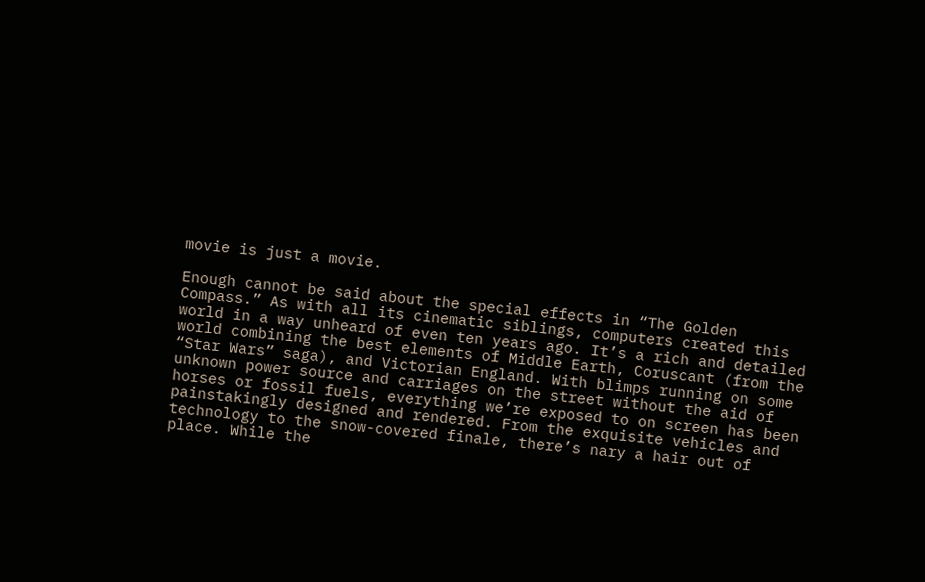movie is just a movie.

Enough cannot be said about the special effects in “The Golden Compass.” As with all its cinematic siblings, computers created this world in a way unheard of even ten years ago. It’s a rich and detailed world combining the best elements of Middle Earth, Coruscant (from the “Star Wars” saga), and Victorian England. With blimps running on some unknown power source and carriages on the street without the aid of horses or fossil fuels, everything we’re exposed to on screen has been painstakingly designed and rendered. From the exquisite vehicles and technology to the snow-covered finale, there’s nary a hair out of place. While the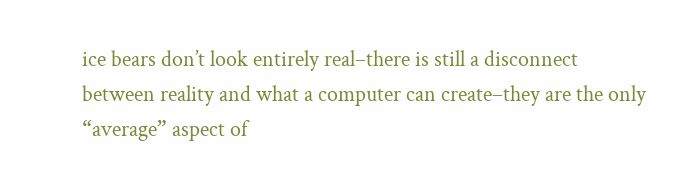ice bears don’t look entirely real–there is still a disconnect between reality and what a computer can create–they are the only “average” aspect of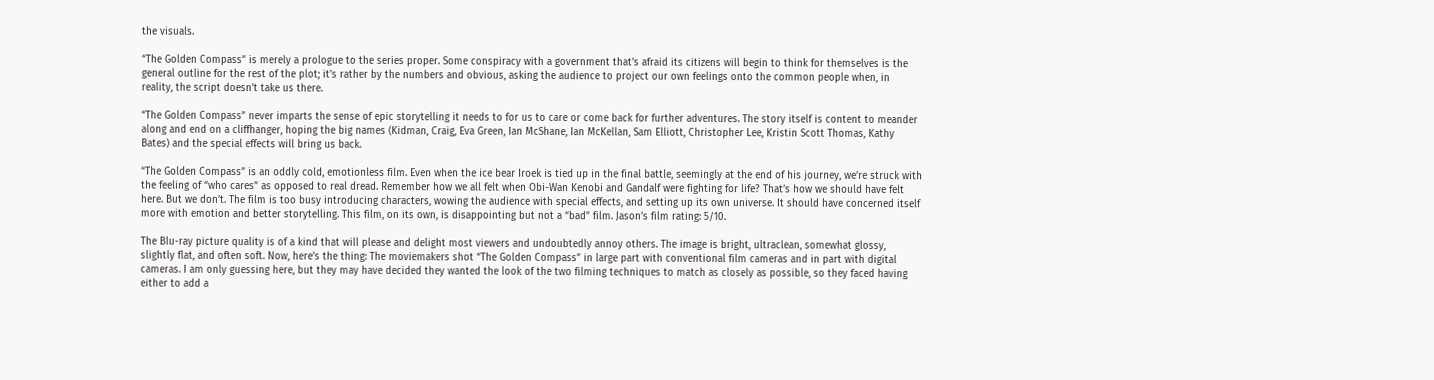the visuals.

“The Golden Compass” is merely a prologue to the series proper. Some conspiracy with a government that’s afraid its citizens will begin to think for themselves is the general outline for the rest of the plot; it’s rather by the numbers and obvious, asking the audience to project our own feelings onto the common people when, in reality, the script doesn’t take us there.

“The Golden Compass” never imparts the sense of epic storytelling it needs to for us to care or come back for further adventures. The story itself is content to meander along and end on a cliffhanger, hoping the big names (Kidman, Craig, Eva Green, Ian McShane, Ian McKellan, Sam Elliott, Christopher Lee, Kristin Scott Thomas, Kathy Bates) and the special effects will bring us back.

“The Golden Compass” is an oddly cold, emotionless film. Even when the ice bear Iroek is tied up in the final battle, seemingly at the end of his journey, we’re struck with the feeling of “who cares” as opposed to real dread. Remember how we all felt when Obi-Wan Kenobi and Gandalf were fighting for life? That’s how we should have felt here. But we don’t. The film is too busy introducing characters, wowing the audience with special effects, and setting up its own universe. It should have concerned itself more with emotion and better storytelling. This film, on its own, is disappointing but not a “bad” film. Jason’s film rating: 5/10.

The Blu-ray picture quality is of a kind that will please and delight most viewers and undoubtedly annoy others. The image is bright, ultraclean, somewhat glossy, slightly flat, and often soft. Now, here’s the thing: The moviemakers shot “The Golden Compass” in large part with conventional film cameras and in part with digital cameras. I am only guessing here, but they may have decided they wanted the look of the two filming techniques to match as closely as possible, so they faced having either to add a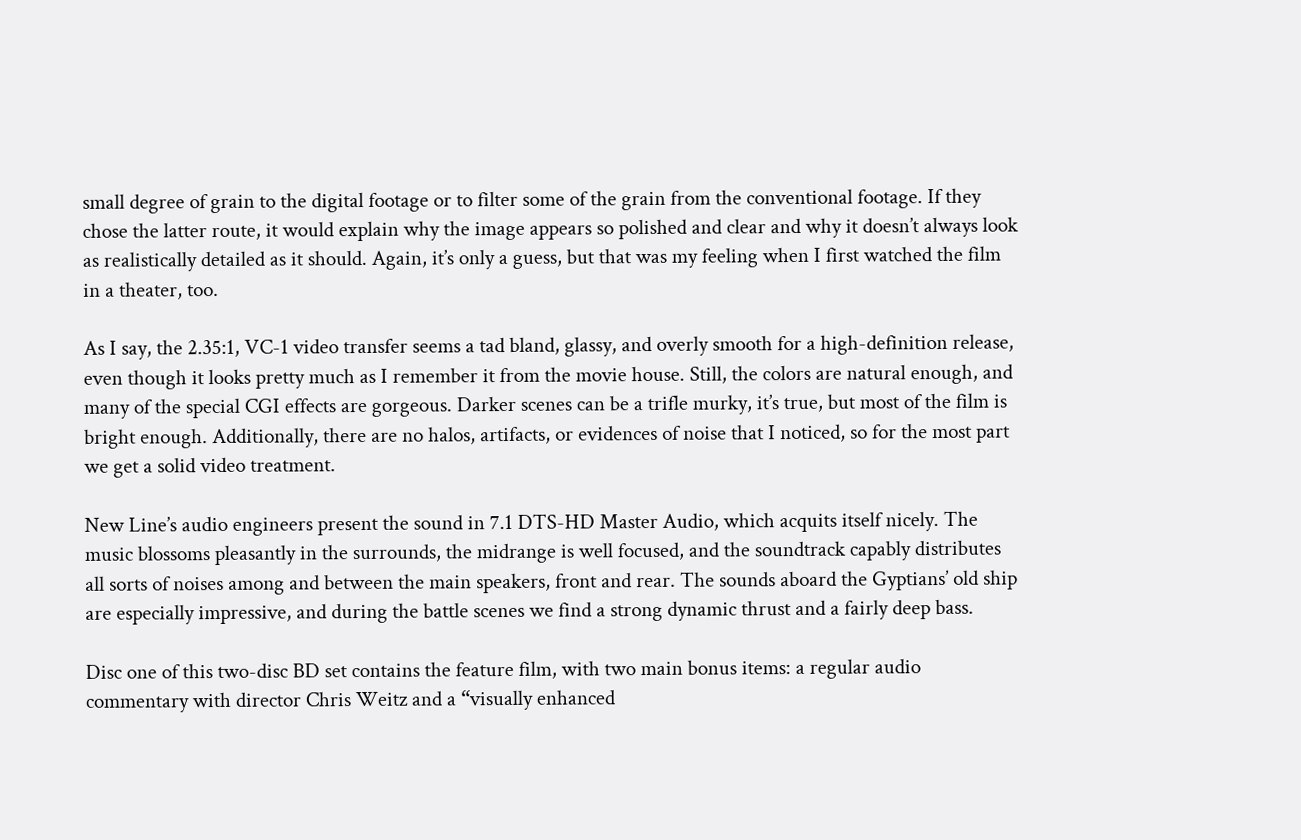small degree of grain to the digital footage or to filter some of the grain from the conventional footage. If they chose the latter route, it would explain why the image appears so polished and clear and why it doesn’t always look as realistically detailed as it should. Again, it’s only a guess, but that was my feeling when I first watched the film in a theater, too.

As I say, the 2.35:1, VC-1 video transfer seems a tad bland, glassy, and overly smooth for a high-definition release, even though it looks pretty much as I remember it from the movie house. Still, the colors are natural enough, and many of the special CGI effects are gorgeous. Darker scenes can be a trifle murky, it’s true, but most of the film is bright enough. Additionally, there are no halos, artifacts, or evidences of noise that I noticed, so for the most part we get a solid video treatment.

New Line’s audio engineers present the sound in 7.1 DTS-HD Master Audio, which acquits itself nicely. The music blossoms pleasantly in the surrounds, the midrange is well focused, and the soundtrack capably distributes all sorts of noises among and between the main speakers, front and rear. The sounds aboard the Gyptians’ old ship are especially impressive, and during the battle scenes we find a strong dynamic thrust and a fairly deep bass.

Disc one of this two-disc BD set contains the feature film, with two main bonus items: a regular audio commentary with director Chris Weitz and a “visually enhanced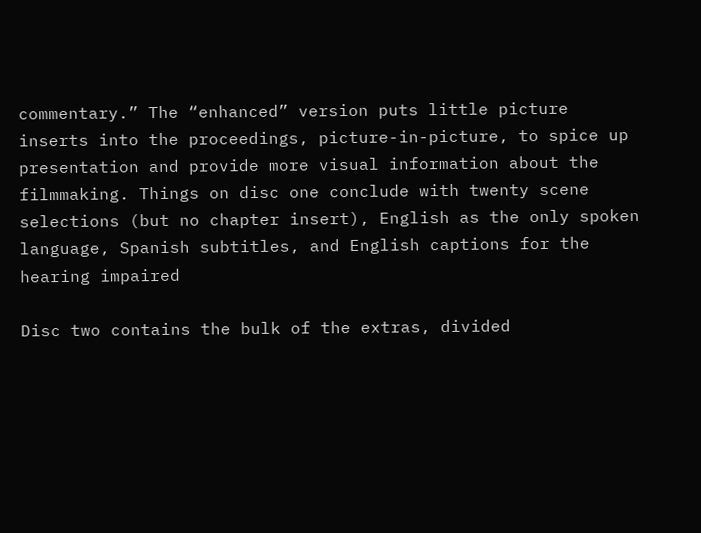commentary.” The “enhanced” version puts little picture inserts into the proceedings, picture-in-picture, to spice up presentation and provide more visual information about the filmmaking. Things on disc one conclude with twenty scene selections (but no chapter insert), English as the only spoken language, Spanish subtitles, and English captions for the hearing impaired

Disc two contains the bulk of the extras, divided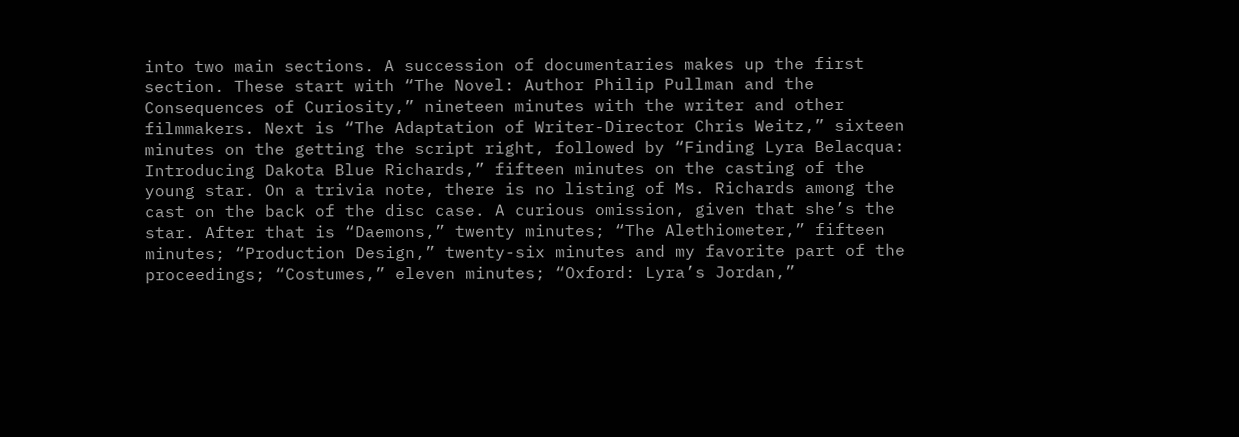into two main sections. A succession of documentaries makes up the first section. These start with “The Novel: Author Philip Pullman and the Consequences of Curiosity,” nineteen minutes with the writer and other filmmakers. Next is “The Adaptation of Writer-Director Chris Weitz,” sixteen minutes on the getting the script right, followed by “Finding Lyra Belacqua: Introducing Dakota Blue Richards,” fifteen minutes on the casting of the young star. On a trivia note, there is no listing of Ms. Richards among the cast on the back of the disc case. A curious omission, given that she’s the star. After that is “Daemons,” twenty minutes; “The Alethiometer,” fifteen minutes; “Production Design,” twenty-six minutes and my favorite part of the proceedings; “Costumes,” eleven minutes; “Oxford: Lyra’s Jordan,”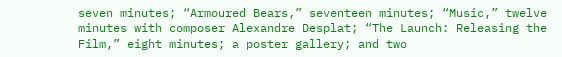seven minutes; “Armoured Bears,” seventeen minutes; “Music,” twelve minutes with composer Alexandre Desplat; “The Launch: Releasing the Film,” eight minutes; a poster gallery; and two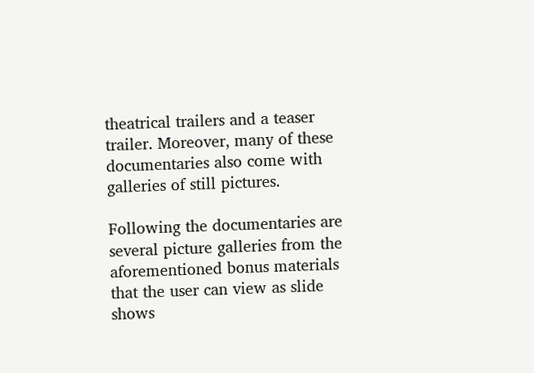theatrical trailers and a teaser trailer. Moreover, many of these documentaries also come with galleries of still pictures.

Following the documentaries are several picture galleries from the aforementioned bonus materials that the user can view as slide shows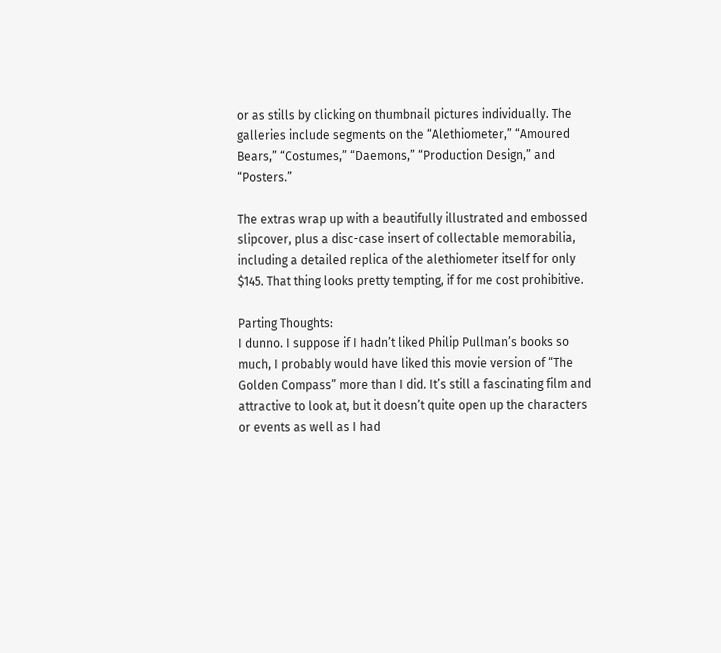or as stills by clicking on thumbnail pictures individually. The galleries include segments on the “Alethiometer,” “Amoured Bears,” “Costumes,” “Daemons,” “Production Design,” and “Posters.”

The extras wrap up with a beautifully illustrated and embossed slipcover, plus a disc-case insert of collectable memorabilia, including a detailed replica of the alethiometer itself for only $145. That thing looks pretty tempting, if for me cost prohibitive.

Parting Thoughts:
I dunno. I suppose if I hadn’t liked Philip Pullman’s books so much, I probably would have liked this movie version of “The Golden Compass” more than I did. It’s still a fascinating film and attractive to look at, but it doesn’t quite open up the characters or events as well as I had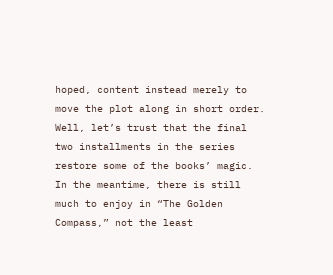hoped, content instead merely to move the plot along in short order. Well, let’s trust that the final two installments in the series restore some of the books’ magic. In the meantime, there is still much to enjoy in “The Golden Compass,” not the least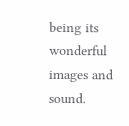being its wonderful images and sound.